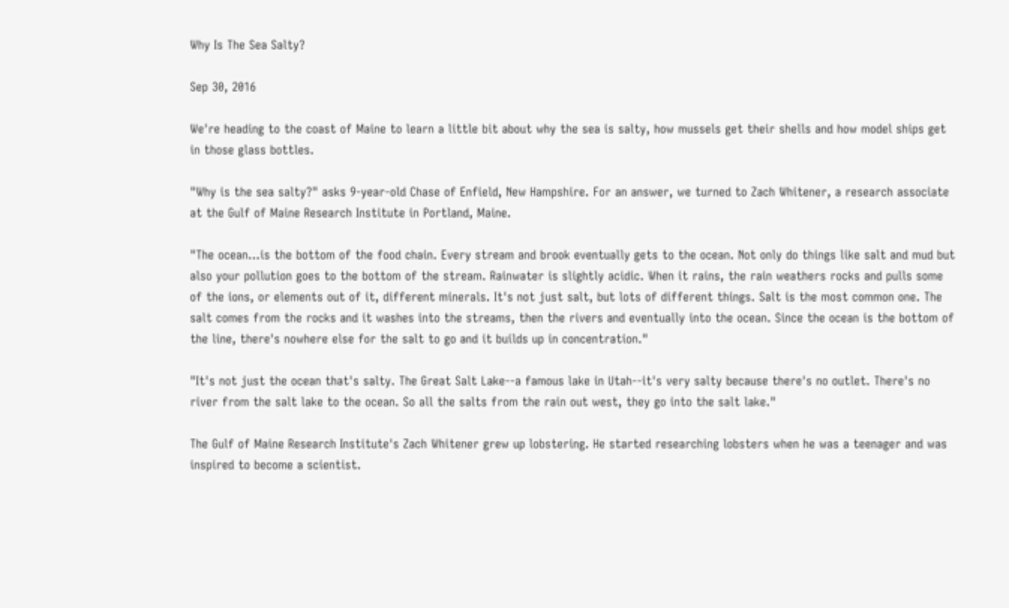Why Is The Sea Salty?

Sep 30, 2016

We're heading to the coast of Maine to learn a little bit about why the sea is salty, how mussels get their shells and how model ships get in those glass bottles.

"Why is the sea salty?" asks 9-year-old Chase of Enfield, New Hampshire. For an answer, we turned to Zach Whitener, a research associate at the Gulf of Maine Research Institute in Portland, Maine.

"The ocean...is the bottom of the food chain. Every stream and brook eventually gets to the ocean. Not only do things like salt and mud but also your pollution goes to the bottom of the stream. Rainwater is slightly acidic. When it rains, the rain weathers rocks and pulls some of the ions, or elements out of it, different minerals. It's not just salt, but lots of different things. Salt is the most common one. The salt comes from the rocks and it washes into the streams, then the rivers and eventually into the ocean. Since the ocean is the bottom of the line, there's nowhere else for the salt to go and it builds up in concentration."

"It's not just the ocean that's salty. The Great Salt Lake--a famous lake in Utah--it's very salty because there's no outlet. There's no river from the salt lake to the ocean. So all the salts from the rain out west, they go into the salt lake."

The Gulf of Maine Research Institute's Zach Whitener grew up lobstering. He started researching lobsters when he was a teenager and was inspired to become a scientist.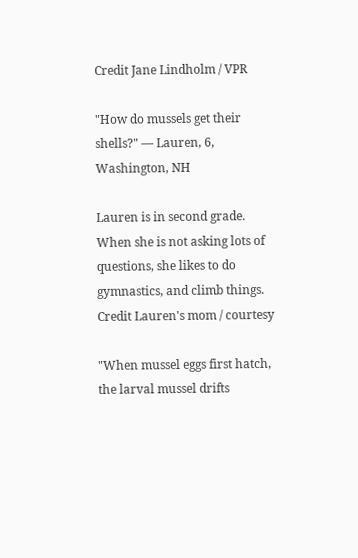Credit Jane Lindholm / VPR

"How do mussels get their shells?" — Lauren, 6, Washington, NH

Lauren is in second grade. When she is not asking lots of questions, she likes to do gymnastics, and climb things.
Credit Lauren's mom / courtesy

"When mussel eggs first hatch, the larval mussel drifts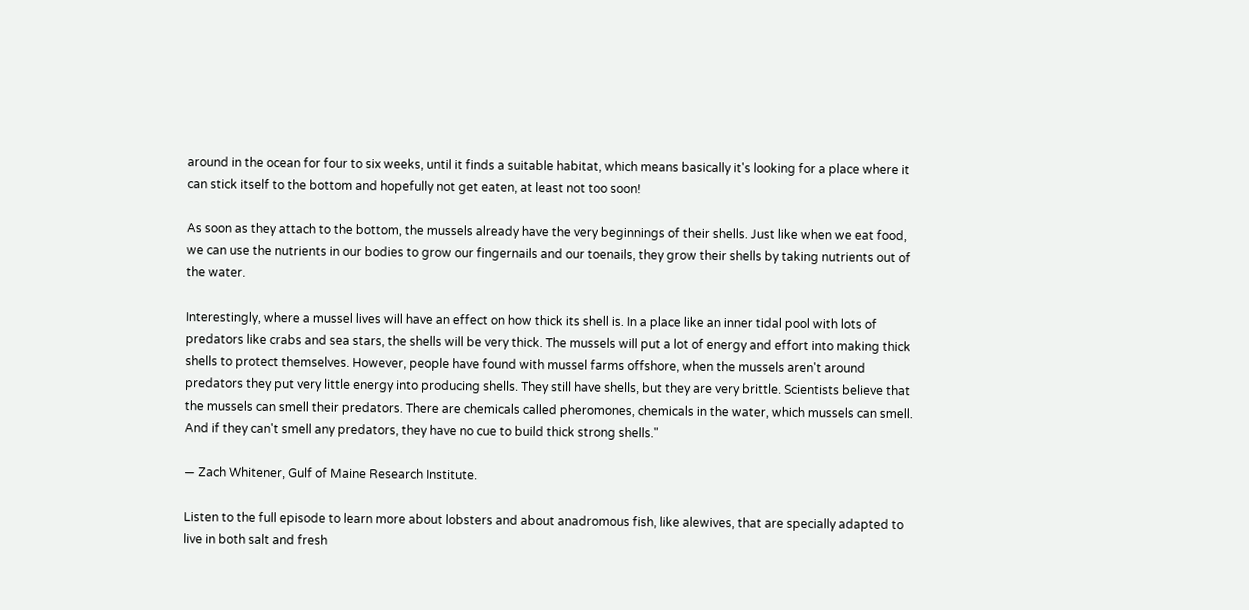around in the ocean for four to six weeks, until it finds a suitable habitat, which means basically it's looking for a place where it can stick itself to the bottom and hopefully not get eaten, at least not too soon!

As soon as they attach to the bottom, the mussels already have the very beginnings of their shells. Just like when we eat food, we can use the nutrients in our bodies to grow our fingernails and our toenails, they grow their shells by taking nutrients out of the water.

Interestingly, where a mussel lives will have an effect on how thick its shell is. In a place like an inner tidal pool with lots of predators like crabs and sea stars, the shells will be very thick. The mussels will put a lot of energy and effort into making thick shells to protect themselves. However, people have found with mussel farms offshore, when the mussels aren't around predators they put very little energy into producing shells. They still have shells, but they are very brittle. Scientists believe that the mussels can smell their predators. There are chemicals called pheromones, chemicals in the water, which mussels can smell. And if they can't smell any predators, they have no cue to build thick strong shells."

— Zach Whitener, Gulf of Maine Research Institute.

Listen to the full episode to learn more about lobsters and about anadromous fish, like alewives, that are specially adapted to live in both salt and fresh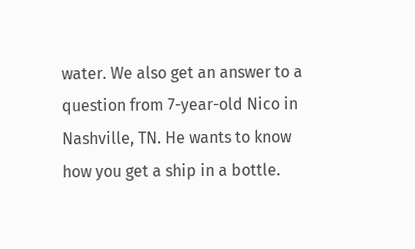water. We also get an answer to a question from 7-year-old Nico in Nashville, TN. He wants to know how you get a ship in a bottle.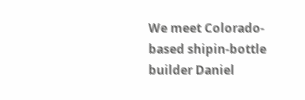We meet Colorado-based shipin-bottle builder Daniel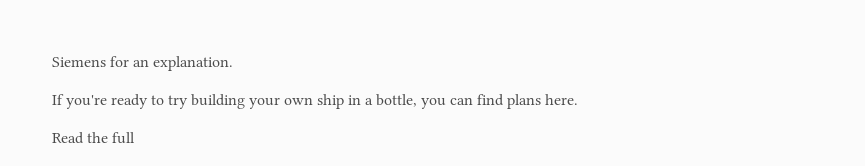Siemens for an explanation.

If you're ready to try building your own ship in a bottle, you can find plans here.

Read the full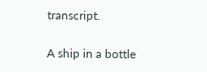transcript.

A ship in a bottle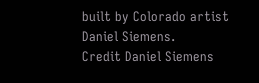built by Colorado artist Daniel Siemens.
Credit Daniel Siemens